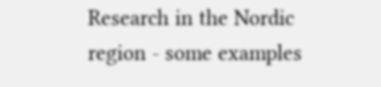Research in the Nordic region - some examples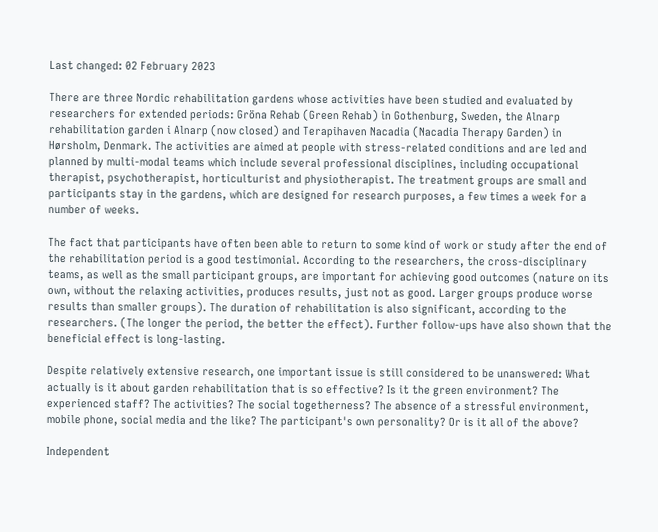Last changed: 02 February 2023

There are three Nordic rehabilitation gardens whose activities have been studied and evaluated by researchers for extended periods: Gröna Rehab (Green Rehab) in Gothenburg, Sweden, the Alnarp rehabilitation garden i Alnarp (now closed) and Terapihaven Nacadia (Nacadia Therapy Garden) in Hørsholm, Denmark. The activities are aimed at people with stress-related conditions and are led and planned by multi-modal teams which include several professional disciplines, including occupational therapist, psychotherapist, horticulturist and physiotherapist. The treatment groups are small and participants stay in the gardens, which are designed for research purposes, a few times a week for a number of weeks.

The fact that participants have often been able to return to some kind of work or study after the end of the rehabilitation period is a good testimonial. According to the researchers, the cross-disciplinary teams, as well as the small participant groups, are important for achieving good outcomes (nature on its own, without the relaxing activities, produces results, just not as good. Larger groups produce worse results than smaller groups). The duration of rehabilitation is also significant, according to the researchers. (The longer the period, the better the effect). Further follow-ups have also shown that the beneficial effect is long-lasting.

Despite relatively extensive research, one important issue is still considered to be unanswered: What actually is it about garden rehabilitation that is so effective? Is it the green environment? The experienced staff? The activities? The social togetherness? The absence of a stressful environment, mobile phone, social media and the like? The participant's own personality? Or is it all of the above?

Independent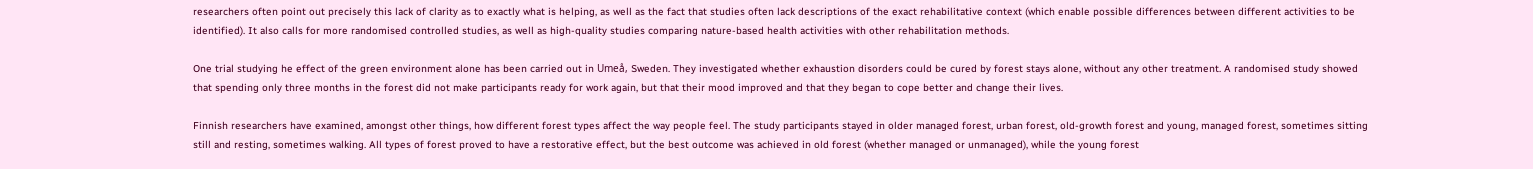researchers often point out precisely this lack of clarity as to exactly what is helping, as well as the fact that studies often lack descriptions of the exact rehabilitative context (which enable possible differences between different activities to be identified). It also calls for more randomised controlled studies, as well as high-quality studies comparing nature-based health activities with other rehabilitation methods.

One trial studying he effect of the green environment alone has been carried out in Umeå, Sweden. They investigated whether exhaustion disorders could be cured by forest stays alone, without any other treatment. A randomised study showed that spending only three months in the forest did not make participants ready for work again, but that their mood improved and that they began to cope better and change their lives.

Finnish researchers have examined, amongst other things, how different forest types affect the way people feel. The study participants stayed in older managed forest, urban forest, old-growth forest and young, managed forest, sometimes sitting still and resting, sometimes walking. All types of forest proved to have a restorative effect, but the best outcome was achieved in old forest (whether managed or unmanaged), while the young forest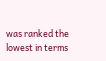was ranked the lowest in terms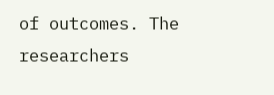of outcomes. The researchers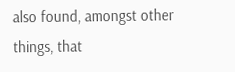also found, amongst other things, that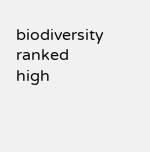biodiversity ranked high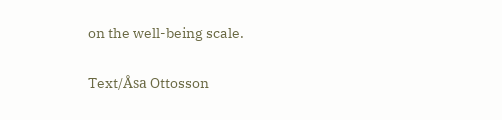on the well-being scale.

Text/Åsa Ottosson